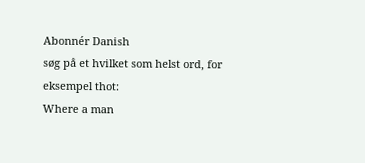Abonnér Danish
søg på et hvilket som helst ord, for eksempel thot:
Where a man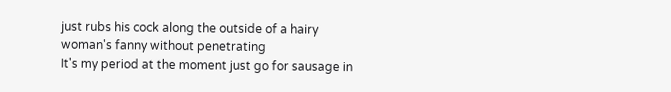just rubs his cock along the outside of a hairy woman's fanny without penetrating
It's my period at the moment just go for sausage in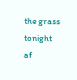the grass tonight
af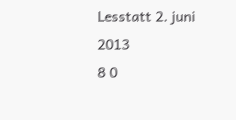Lesstatt 2. juni 2013
8 0